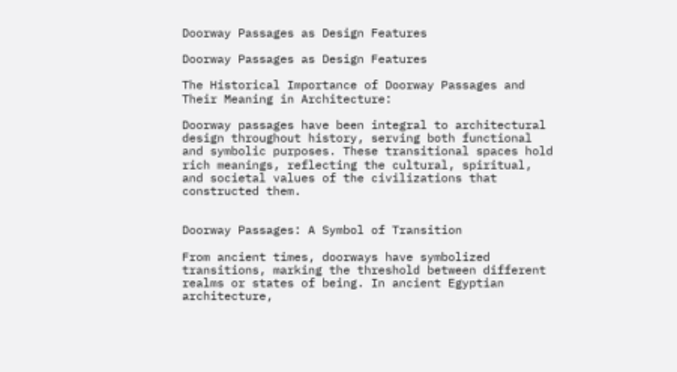Doorway Passages as Design Features

Doorway Passages as Design Features

The Historical Importance of Doorway Passages and Their Meaning in Architecture:

Doorway passages have been integral to architectural design throughout history, serving both functional and symbolic purposes. These transitional spaces hold rich meanings, reflecting the cultural, spiritual, and societal values of the civilizations that constructed them.


Doorway Passages: A Symbol of Transition

From ancient times, doorways have symbolized transitions, marking the threshold between different realms or states of being. In ancient Egyptian architecture,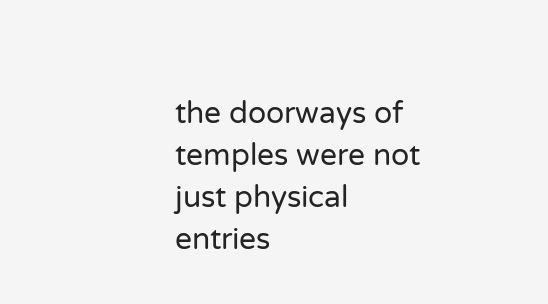the doorways of temples were not just physical entries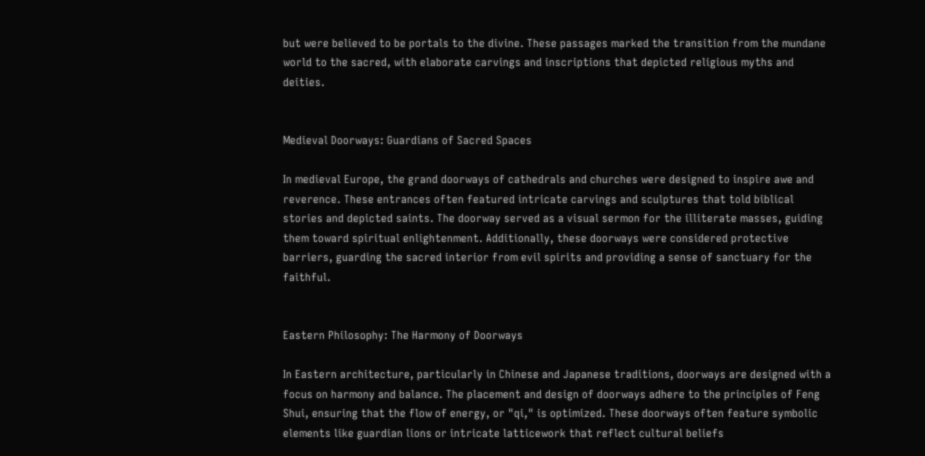but were believed to be portals to the divine. These passages marked the transition from the mundane world to the sacred, with elaborate carvings and inscriptions that depicted religious myths and deities.


Medieval Doorways: Guardians of Sacred Spaces

In medieval Europe, the grand doorways of cathedrals and churches were designed to inspire awe and reverence. These entrances often featured intricate carvings and sculptures that told biblical stories and depicted saints. The doorway served as a visual sermon for the illiterate masses, guiding them toward spiritual enlightenment. Additionally, these doorways were considered protective barriers, guarding the sacred interior from evil spirits and providing a sense of sanctuary for the faithful.


Eastern Philosophy: The Harmony of Doorways

In Eastern architecture, particularly in Chinese and Japanese traditions, doorways are designed with a focus on harmony and balance. The placement and design of doorways adhere to the principles of Feng Shui, ensuring that the flow of energy, or "qi," is optimized. These doorways often feature symbolic elements like guardian lions or intricate latticework that reflect cultural beliefs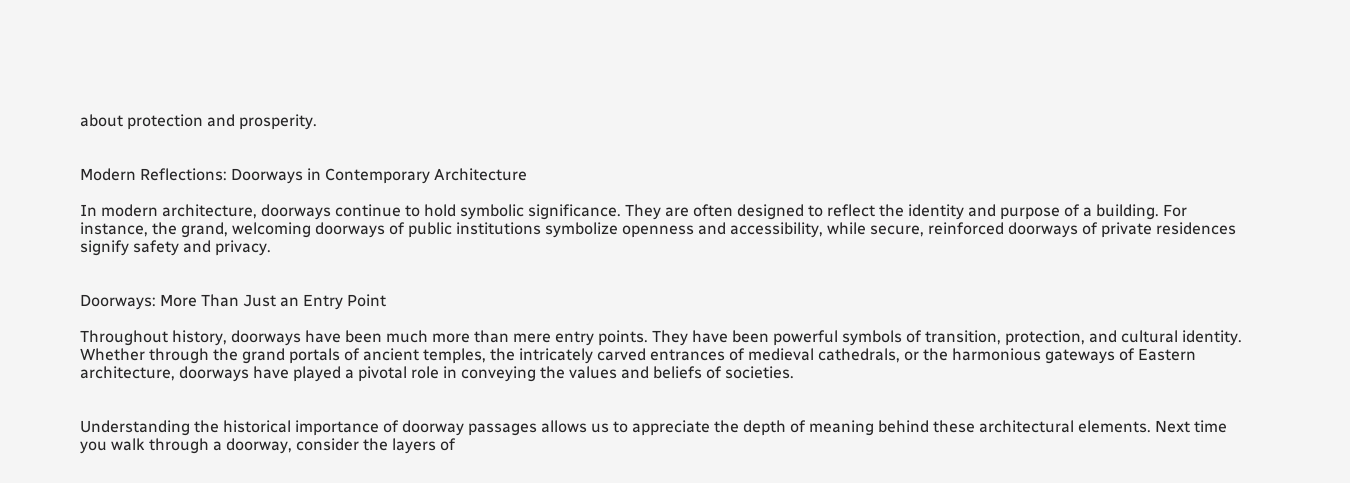about protection and prosperity.


Modern Reflections: Doorways in Contemporary Architecture

In modern architecture, doorways continue to hold symbolic significance. They are often designed to reflect the identity and purpose of a building. For instance, the grand, welcoming doorways of public institutions symbolize openness and accessibility, while secure, reinforced doorways of private residences signify safety and privacy.


Doorways: More Than Just an Entry Point

Throughout history, doorways have been much more than mere entry points. They have been powerful symbols of transition, protection, and cultural identity. Whether through the grand portals of ancient temples, the intricately carved entrances of medieval cathedrals, or the harmonious gateways of Eastern architecture, doorways have played a pivotal role in conveying the values and beliefs of societies.


Understanding the historical importance of doorway passages allows us to appreciate the depth of meaning behind these architectural elements. Next time you walk through a doorway, consider the layers of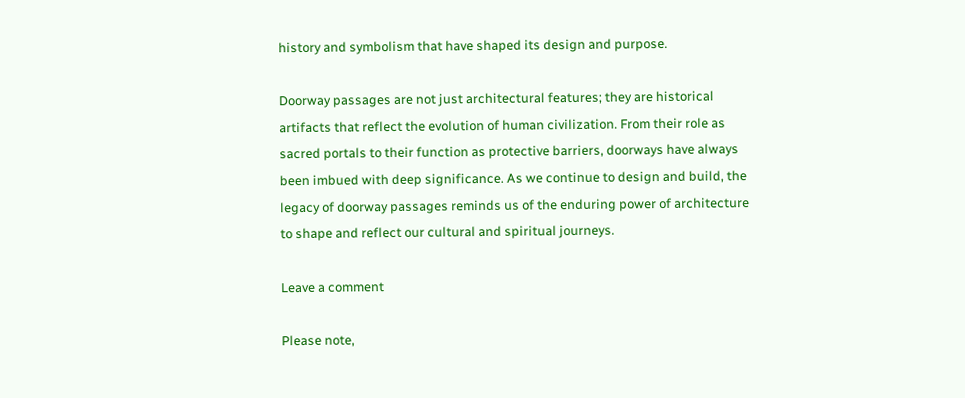history and symbolism that have shaped its design and purpose.

Doorway passages are not just architectural features; they are historical artifacts that reflect the evolution of human civilization. From their role as sacred portals to their function as protective barriers, doorways have always been imbued with deep significance. As we continue to design and build, the legacy of doorway passages reminds us of the enduring power of architecture to shape and reflect our cultural and spiritual journeys.

Leave a comment

Please note,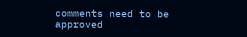comments need to be approved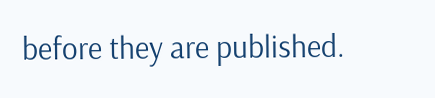before they are published.